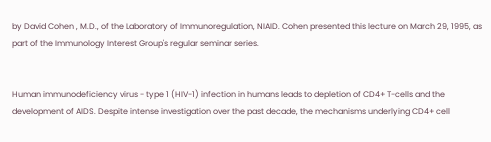by David Cohen , M.D., of the Laboratory of Immunoregulation, NIAID. Cohen presented this lecture on March 29, 1995, as part of the Immunology Interest Group's regular seminar series.


Human immunodeficiency virus - type 1 (HIV-1) infection in humans leads to depletion of CD4+ T-cells and the development of AIDS. Despite intense investigation over the past decade, the mechanisms underlying CD4+ cell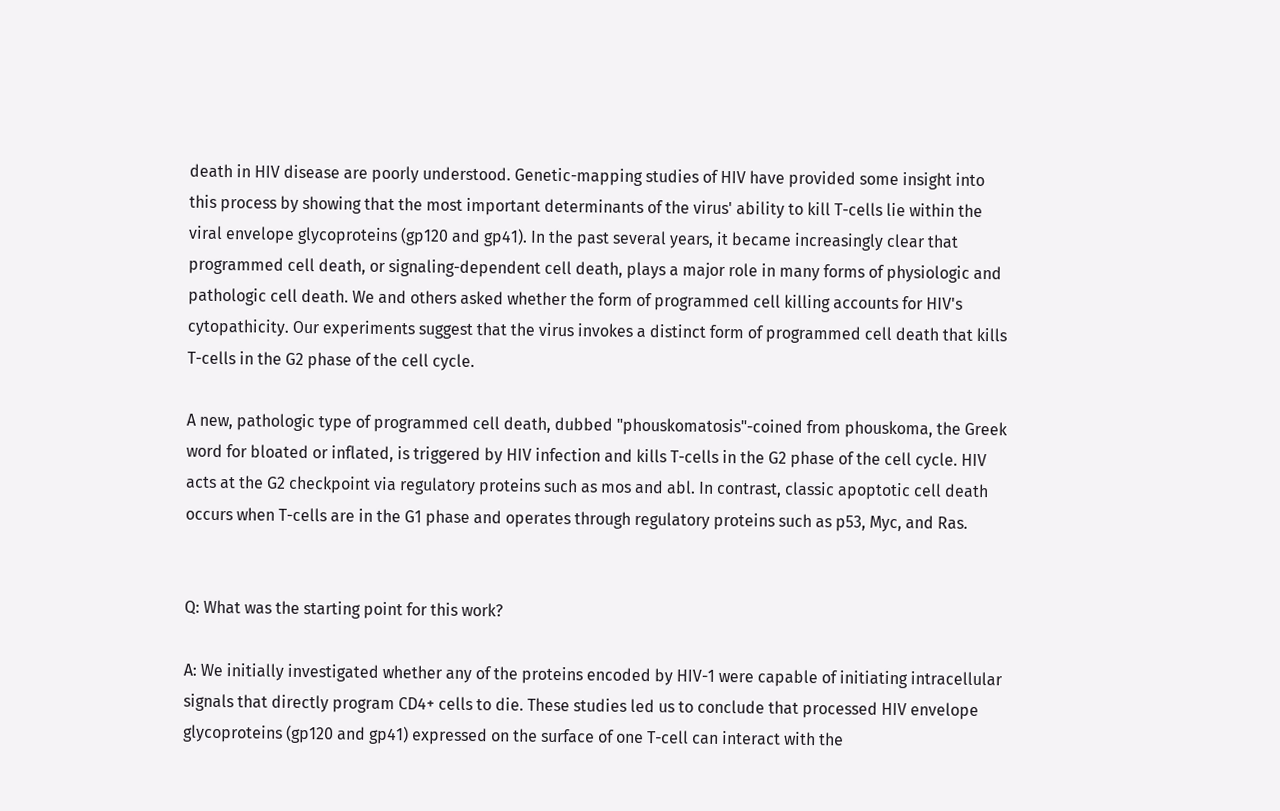death in HIV disease are poorly understood. Genetic-mapping studies of HIV have provided some insight into this process by showing that the most important determinants of the virus' ability to kill T-cells lie within the viral envelope glycoproteins (gp120 and gp41). In the past several years, it became increasingly clear that programmed cell death, or signaling-dependent cell death, plays a major role in many forms of physiologic and pathologic cell death. We and others asked whether the form of programmed cell killing accounts for HIV's cytopathicity. Our experiments suggest that the virus invokes a distinct form of programmed cell death that kills T-cells in the G2 phase of the cell cycle.

A new, pathologic type of programmed cell death, dubbed "phouskomatosis"-coined from phouskoma, the Greek word for bloated or inflated, is triggered by HIV infection and kills T-cells in the G2 phase of the cell cycle. HIV acts at the G2 checkpoint via regulatory proteins such as mos and abl. In contrast, classic apoptotic cell death occurs when T-cells are in the G1 phase and operates through regulatory proteins such as p53, Myc, and Ras.


Q: What was the starting point for this work?

A: We initially investigated whether any of the proteins encoded by HIV-1 were capable of initiating intracellular signals that directly program CD4+ cells to die. These studies led us to conclude that processed HIV envelope glycoproteins (gp120 and gp41) expressed on the surface of one T-cell can interact with the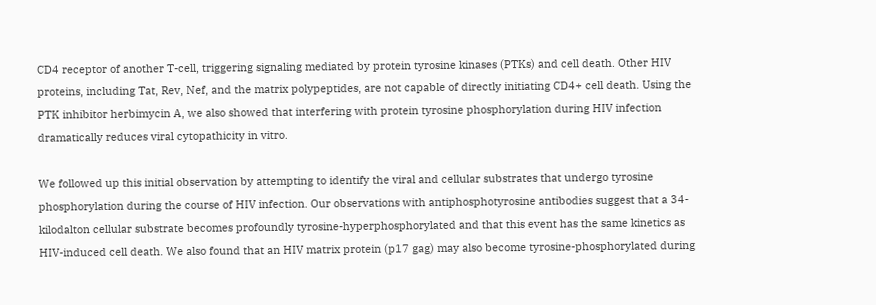CD4 receptor of another T-cell, triggering signaling mediated by protein tyrosine kinases (PTKs) and cell death. Other HIV proteins, including Tat, Rev, Nef, and the matrix polypeptides, are not capable of directly initiating CD4+ cell death. Using the PTK inhibitor herbimycin A, we also showed that interfering with protein tyrosine phosphorylation during HIV infection dramatically reduces viral cytopathicity in vitro.

We followed up this initial observation by attempting to identify the viral and cellular substrates that undergo tyrosine phosphorylation during the course of HIV infection. Our observations with antiphosphotyrosine antibodies suggest that a 34-kilodalton cellular substrate becomes profoundly tyrosine-hyperphosphorylated and that this event has the same kinetics as HIV-induced cell death. We also found that an HIV matrix protein (p17 gag) may also become tyrosine-phosphorylated during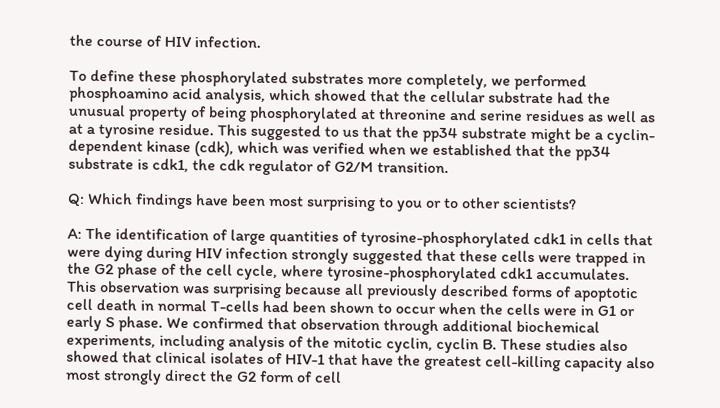the course of HIV infection.

To define these phosphorylated substrates more completely, we performed phosphoamino acid analysis, which showed that the cellular substrate had the unusual property of being phosphorylated at threonine and serine residues as well as at a tyrosine residue. This suggested to us that the pp34 substrate might be a cyclin-dependent kinase (cdk), which was verified when we established that the pp34 substrate is cdk1, the cdk regulator of G2/M transition.

Q: Which findings have been most surprising to you or to other scientists?

A: The identification of large quantities of tyrosine-phosphorylated cdk1 in cells that were dying during HIV infection strongly suggested that these cells were trapped in the G2 phase of the cell cycle, where tyrosine-phosphorylated cdk1 accumulates. This observation was surprising because all previously described forms of apoptotic cell death in normal T-cells had been shown to occur when the cells were in G1 or early S phase. We confirmed that observation through additional biochemical experiments, including analysis of the mitotic cyclin, cyclin B. These studies also showed that clinical isolates of HIV-1 that have the greatest cell-killing capacity also most strongly direct the G2 form of cell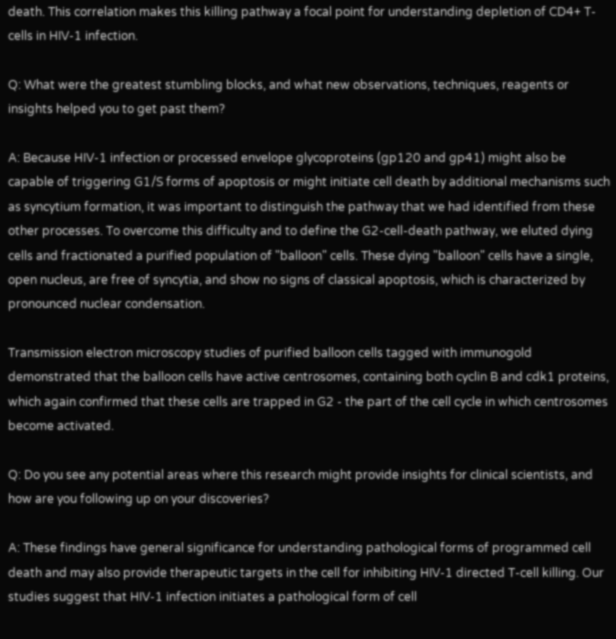death. This correlation makes this killing pathway a focal point for understanding depletion of CD4+ T-cells in HIV-1 infection.

Q: What were the greatest stumbling blocks, and what new observations, techniques, reagents or insights helped you to get past them?

A: Because HIV-1 infection or processed envelope glycoproteins (gp120 and gp41) might also be capable of triggering G1/S forms of apoptosis or might initiate cell death by additional mechanisms such as syncytium formation, it was important to distinguish the pathway that we had identified from these other processes. To overcome this difficulty and to define the G2-cell-death pathway, we eluted dying cells and fractionated a purified population of "balloon" cells. These dying "balloon" cells have a single, open nucleus, are free of syncytia, and show no signs of classical apoptosis, which is characterized by pronounced nuclear condensation.

Transmission electron microscopy studies of purified balloon cells tagged with immunogold demonstrated that the balloon cells have active centrosomes, containing both cyclin B and cdk1 proteins, which again confirmed that these cells are trapped in G2 - the part of the cell cycle in which centrosomes become activated.

Q: Do you see any potential areas where this research might provide insights for clinical scientists, and how are you following up on your discoveries?

A: These findings have general significance for understanding pathological forms of programmed cell death and may also provide therapeutic targets in the cell for inhibiting HIV-1 directed T-cell killing. Our studies suggest that HIV-1 infection initiates a pathological form of cell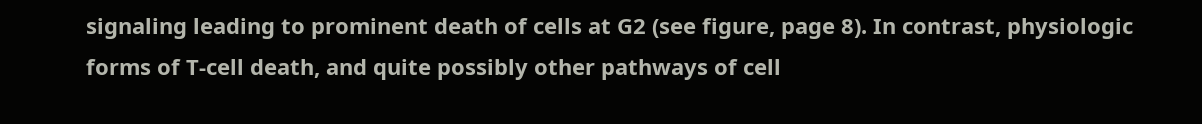signaling leading to prominent death of cells at G2 (see figure, page 8). In contrast, physiologic forms of T-cell death, and quite possibly other pathways of cell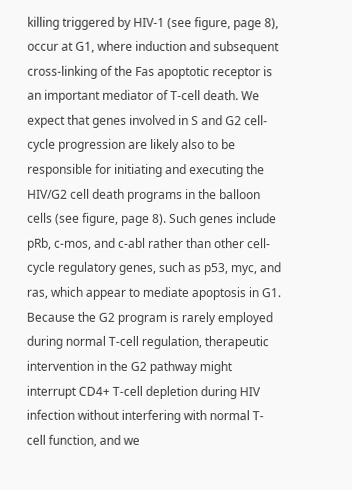killing triggered by HIV-1 (see figure, page 8), occur at G1, where induction and subsequent cross-linking of the Fas apoptotic receptor is an important mediator of T-cell death. We expect that genes involved in S and G2 cell-cycle progression are likely also to be responsible for initiating and executing the HIV/G2 cell death programs in the balloon cells (see figure, page 8). Such genes include pRb, c-mos, and c-abl rather than other cell-cycle regulatory genes, such as p53, myc, and ras, which appear to mediate apoptosis in G1. Because the G2 program is rarely employed during normal T-cell regulation, therapeutic intervention in the G2 pathway might interrupt CD4+ T-cell depletion during HIV infection without interfering with normal T-cell function, and we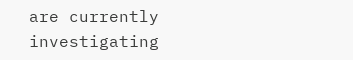are currently investigating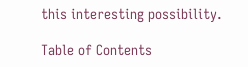this interesting possibility.

Table of Contents